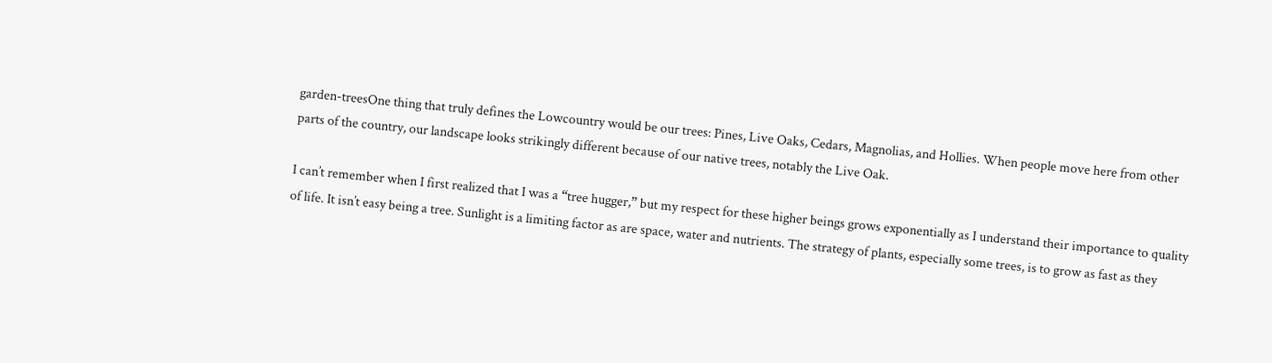garden-treesOne thing that truly defines the Lowcountry would be our trees: Pines, Live Oaks, Cedars, Magnolias, and Hollies. When people move here from other parts of the country, our landscape looks strikingly different because of our native trees, notably the Live Oak.

I can’t remember when I first realized that I was a “tree hugger,” but my respect for these higher beings grows exponentially as I understand their importance to quality of life. It isn’t easy being a tree. Sunlight is a limiting factor as are space, water and nutrients. The strategy of plants, especially some trees, is to grow as fast as they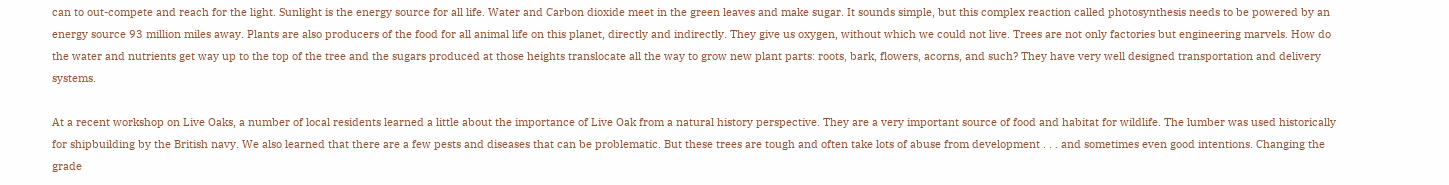can to out-compete and reach for the light. Sunlight is the energy source for all life. Water and Carbon dioxide meet in the green leaves and make sugar. It sounds simple, but this complex reaction called photosynthesis needs to be powered by an energy source 93 million miles away. Plants are also producers of the food for all animal life on this planet, directly and indirectly. They give us oxygen, without which we could not live. Trees are not only factories but engineering marvels. How do the water and nutrients get way up to the top of the tree and the sugars produced at those heights translocate all the way to grow new plant parts: roots, bark, flowers, acorns, and such? They have very well designed transportation and delivery systems.

At a recent workshop on Live Oaks, a number of local residents learned a little about the importance of Live Oak from a natural history perspective. They are a very important source of food and habitat for wildlife. The lumber was used historically for shipbuilding by the British navy. We also learned that there are a few pests and diseases that can be problematic. But these trees are tough and often take lots of abuse from development . . . and sometimes even good intentions. Changing the grade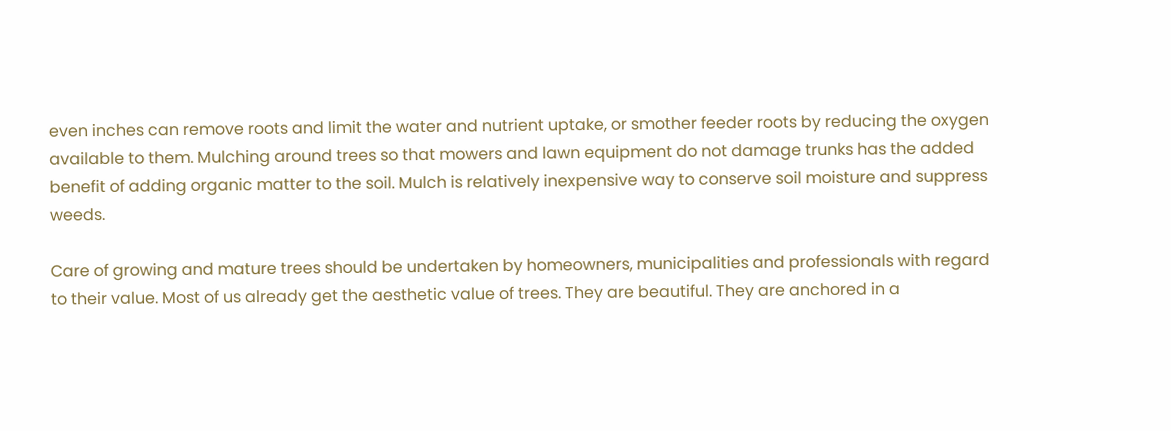even inches can remove roots and limit the water and nutrient uptake, or smother feeder roots by reducing the oxygen available to them. Mulching around trees so that mowers and lawn equipment do not damage trunks has the added benefit of adding organic matter to the soil. Mulch is relatively inexpensive way to conserve soil moisture and suppress weeds.

Care of growing and mature trees should be undertaken by homeowners, municipalities and professionals with regard to their value. Most of us already get the aesthetic value of trees. They are beautiful. They are anchored in a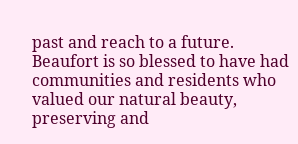past and reach to a future. Beaufort is so blessed to have had communities and residents who valued our natural beauty, preserving and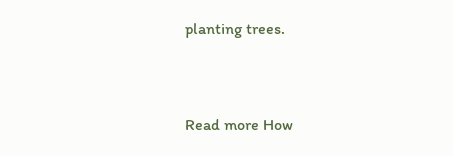planting trees.


Read more How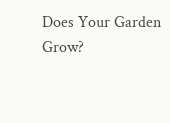Does Your Garden Grow?